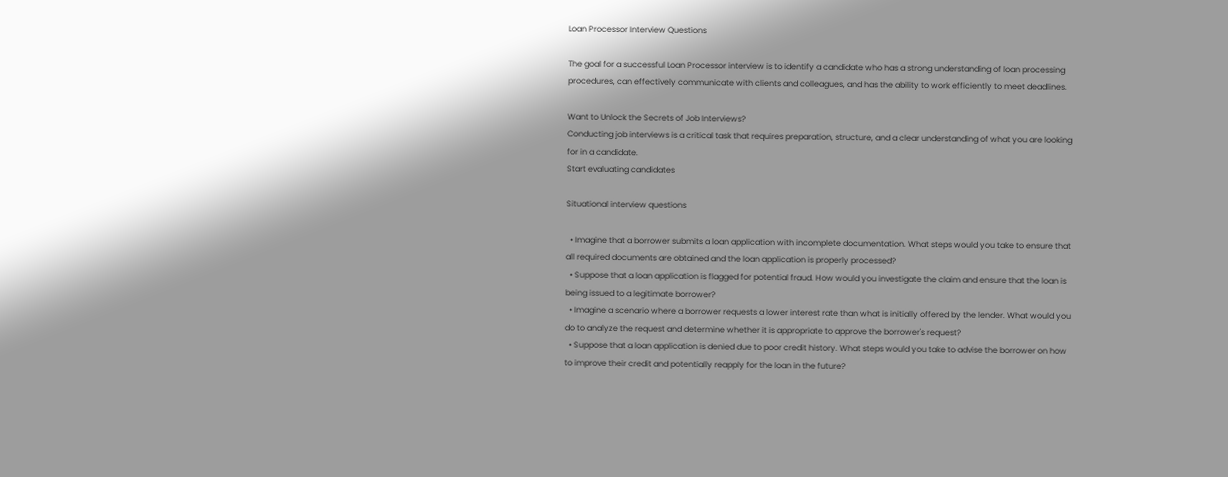Loan Processor Interview Questions

The goal for a successful Loan Processor interview is to identify a candidate who has a strong understanding of loan processing procedures, can effectively communicate with clients and colleagues, and has the ability to work efficiently to meet deadlines.

Want to Unlock the Secrets of Job Interviews?
Conducting job interviews is a critical task that requires preparation, structure, and a clear understanding of what you are looking for in a candidate.
Start evaluating candidates

Situational interview questions

  • Imagine that a borrower submits a loan application with incomplete documentation. What steps would you take to ensure that all required documents are obtained and the loan application is properly processed?
  • Suppose that a loan application is flagged for potential fraud. How would you investigate the claim and ensure that the loan is being issued to a legitimate borrower?
  • Imagine a scenario where a borrower requests a lower interest rate than what is initially offered by the lender. What would you do to analyze the request and determine whether it is appropriate to approve the borrower's request?
  • Suppose that a loan application is denied due to poor credit history. What steps would you take to advise the borrower on how to improve their credit and potentially reapply for the loan in the future?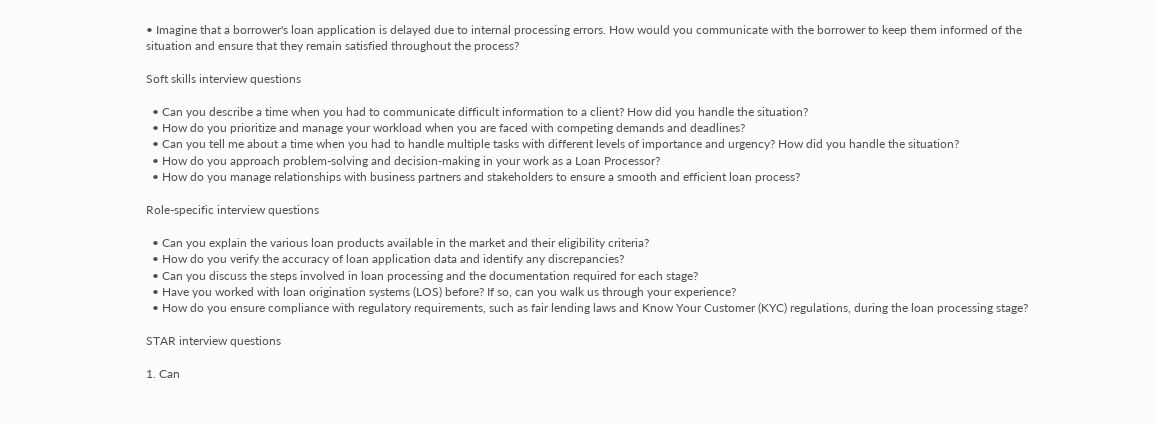• Imagine that a borrower's loan application is delayed due to internal processing errors. How would you communicate with the borrower to keep them informed of the situation and ensure that they remain satisfied throughout the process?

Soft skills interview questions

  • Can you describe a time when you had to communicate difficult information to a client? How did you handle the situation?
  • How do you prioritize and manage your workload when you are faced with competing demands and deadlines?
  • Can you tell me about a time when you had to handle multiple tasks with different levels of importance and urgency? How did you handle the situation?
  • How do you approach problem-solving and decision-making in your work as a Loan Processor?
  • How do you manage relationships with business partners and stakeholders to ensure a smooth and efficient loan process?

Role-specific interview questions

  • Can you explain the various loan products available in the market and their eligibility criteria?
  • How do you verify the accuracy of loan application data and identify any discrepancies?
  • Can you discuss the steps involved in loan processing and the documentation required for each stage?
  • Have you worked with loan origination systems (LOS) before? If so, can you walk us through your experience?
  • How do you ensure compliance with regulatory requirements, such as fair lending laws and Know Your Customer (KYC) regulations, during the loan processing stage?

STAR interview questions

1. Can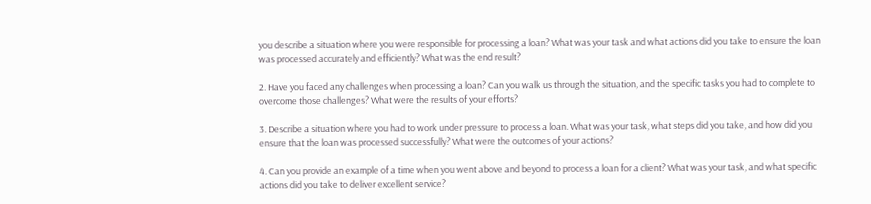you describe a situation where you were responsible for processing a loan? What was your task and what actions did you take to ensure the loan was processed accurately and efficiently? What was the end result?

2. Have you faced any challenges when processing a loan? Can you walk us through the situation, and the specific tasks you had to complete to overcome those challenges? What were the results of your efforts?

3. Describe a situation where you had to work under pressure to process a loan. What was your task, what steps did you take, and how did you ensure that the loan was processed successfully? What were the outcomes of your actions?

4. Can you provide an example of a time when you went above and beyond to process a loan for a client? What was your task, and what specific actions did you take to deliver excellent service?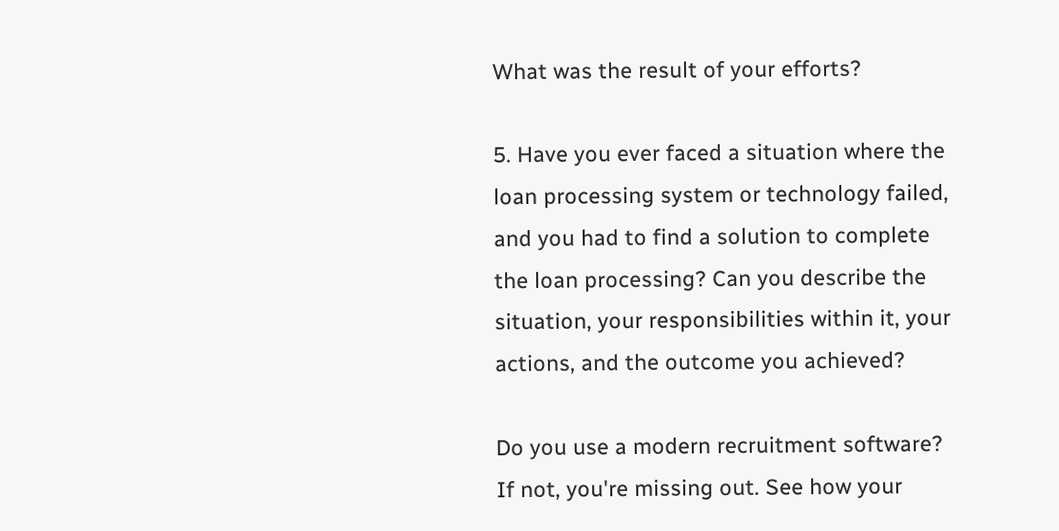What was the result of your efforts?

5. Have you ever faced a situation where the loan processing system or technology failed, and you had to find a solution to complete the loan processing? Can you describe the situation, your responsibilities within it, your actions, and the outcome you achieved?

Do you use a modern recruitment software? If not, you're missing out. See how your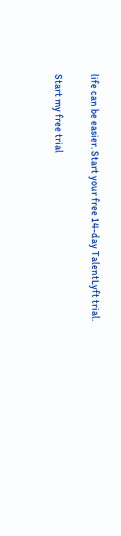life can be easier. Start your free 14-day TalentLyft trial.

Start my free trial